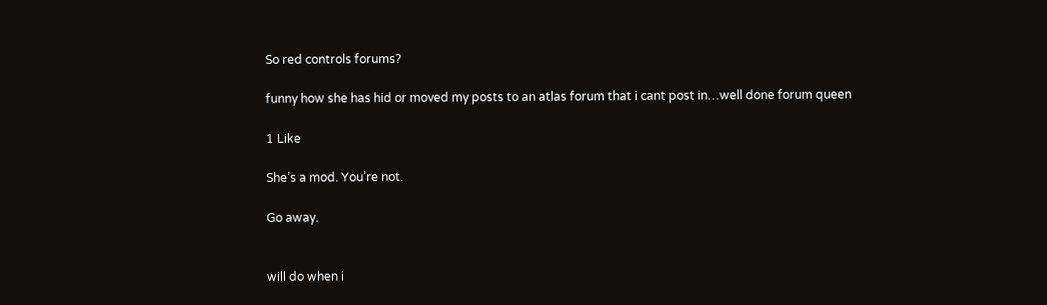So red controls forums?

funny how she has hid or moved my posts to an atlas forum that i cant post in…well done forum queen

1 Like

She’s a mod. You’re not.

Go away.


will do when i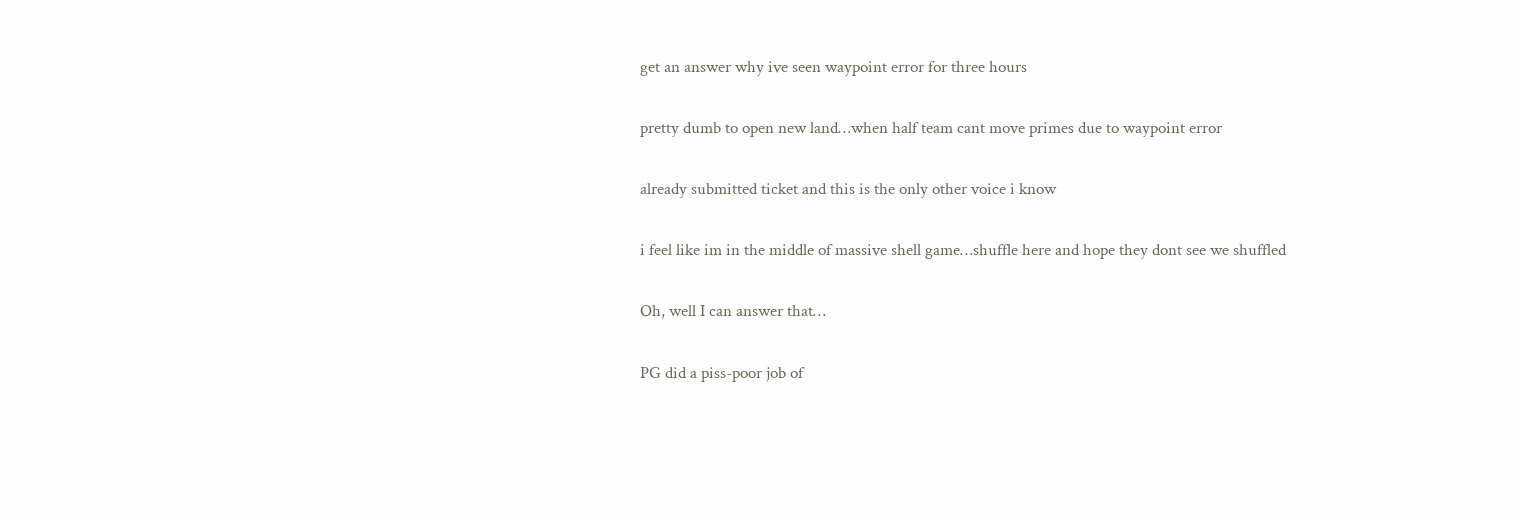get an answer why ive seen waypoint error for three hours

pretty dumb to open new land…when half team cant move primes due to waypoint error

already submitted ticket and this is the only other voice i know

i feel like im in the middle of massive shell game…shuffle here and hope they dont see we shuffled

Oh, well I can answer that…

PG did a piss-poor job of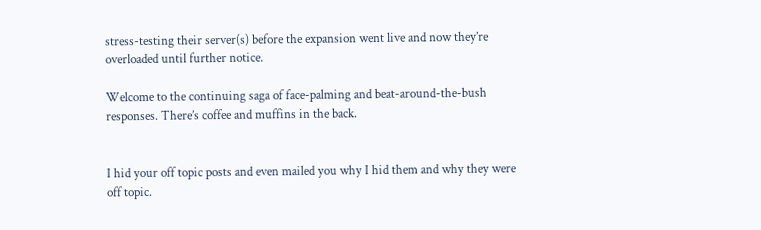stress-testing their server(s) before the expansion went live and now they’re overloaded until further notice.

Welcome to the continuing saga of face-palming and beat-around-the-bush responses. There’s coffee and muffins in the back.


I hid your off topic posts and even mailed you why I hid them and why they were off topic.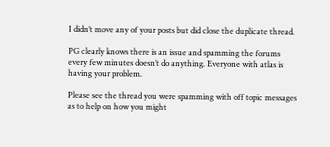I didn’t move any of your posts but did close the duplicate thread.

PG clearly knows there is an issue and spamming the forums every few minutes doesn’t do anything. Everyone with atlas is having your problem.

Please see the thread you were spamming with off topic messages as to help on how you might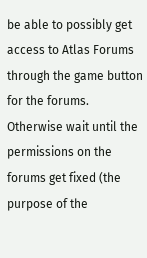be able to possibly get access to Atlas Forums through the game button for the forums. Otherwise wait until the permissions on the forums get fixed (the purpose of the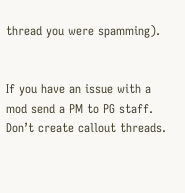thread you were spamming).


If you have an issue with a mod send a PM to PG staff. Don’t create callout threads.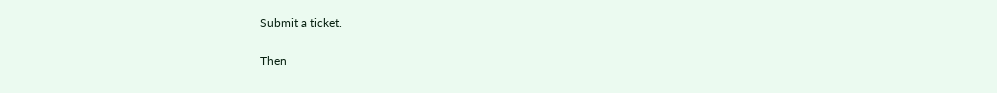Submit a ticket.

Then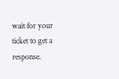wait for your ticket to get a response.